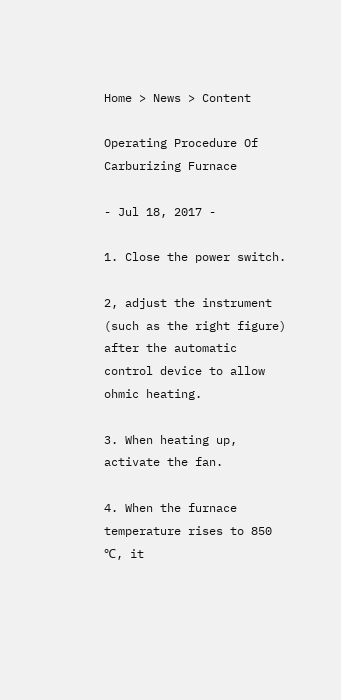Home > News > Content

Operating Procedure Of Carburizing Furnace

- Jul 18, 2017 -

1. Close the power switch.

2, adjust the instrument (such as the right figure) after the automatic control device to allow ohmic heating.

3. When heating up, activate the fan.

4. When the furnace temperature rises to 850 ℃, it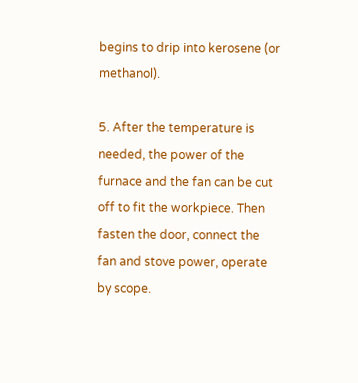begins to drip into kerosene (or methanol).

5. After the temperature is needed, the power of the furnace and the fan can be cut off to fit the workpiece. Then fasten the door, connect the fan and stove power, operate by scope.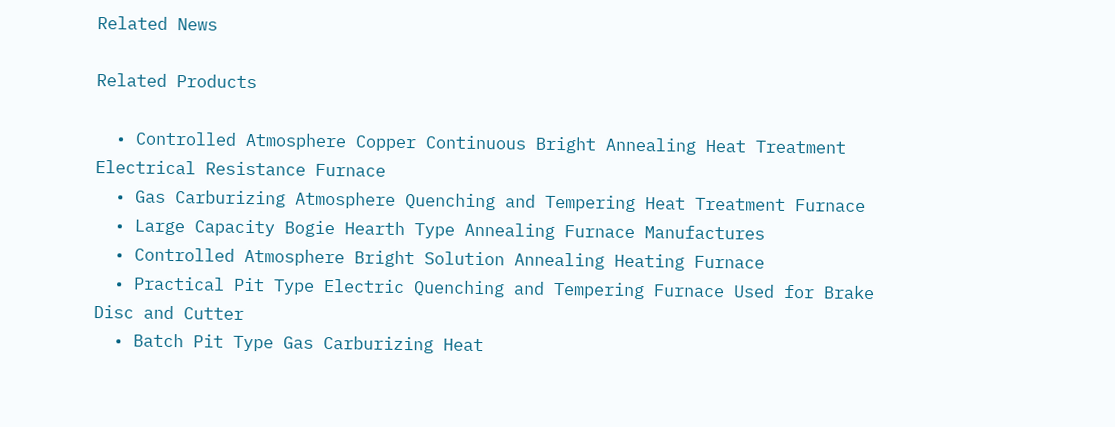Related News

Related Products

  • Controlled Atmosphere Copper Continuous Bright Annealing Heat Treatment Electrical Resistance Furnace
  • Gas Carburizing Atmosphere Quenching and Tempering Heat Treatment Furnace
  • Large Capacity Bogie Hearth Type Annealing Furnace Manufactures
  • Controlled Atmosphere Bright Solution Annealing Heating Furnace
  • Practical Pit Type Electric Quenching and Tempering Furnace Used for Brake Disc and Cutter
  • Batch Pit Type Gas Carburizing Heat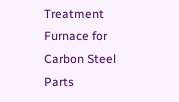Treatment Furnace for Carbon Steel Parts